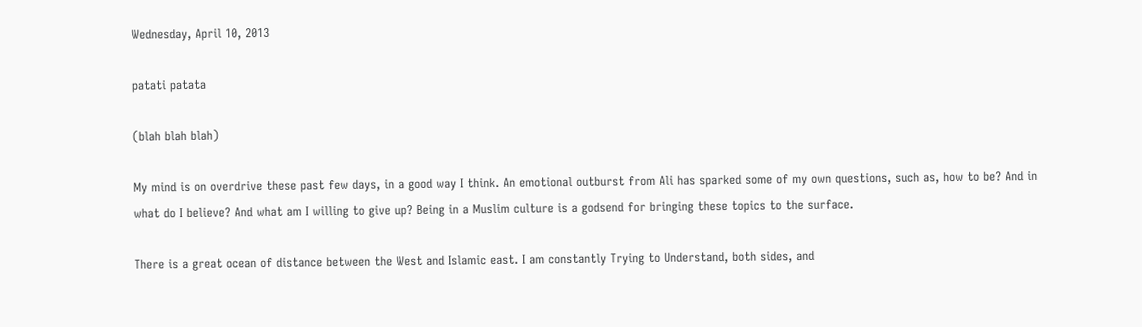Wednesday, April 10, 2013

patati patata

(blah blah blah)

My mind is on overdrive these past few days, in a good way I think. An emotional outburst from Ali has sparked some of my own questions, such as, how to be? And in what do I believe? And what am I willing to give up? Being in a Muslim culture is a godsend for bringing these topics to the surface.

There is a great ocean of distance between the West and Islamic east. I am constantly Trying to Understand, both sides, and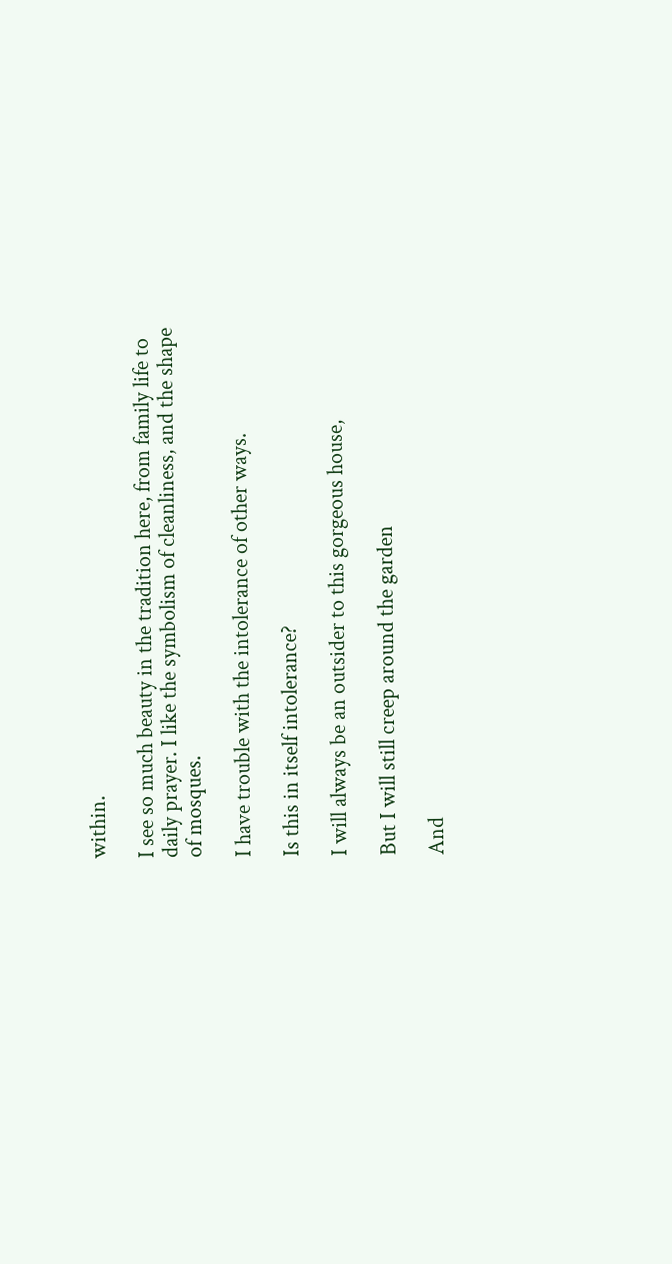within.

I see so much beauty in the tradition here, from family life to daily prayer. I like the symbolism of cleanliness, and the shape of mosques.

I have trouble with the intolerance of other ways.

Is this in itself intolerance?

I will always be an outsider to this gorgeous house,

But I will still creep around the garden

And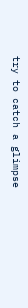try to catch a glimpse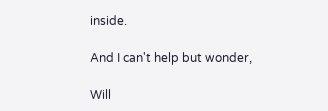inside.

And I can't help but wonder,

Will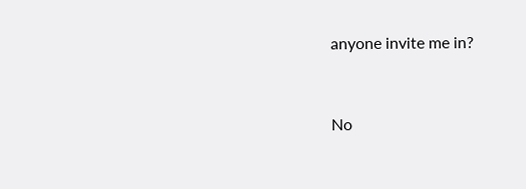anyone invite me in?


No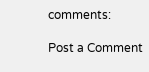comments:

Post a Comment